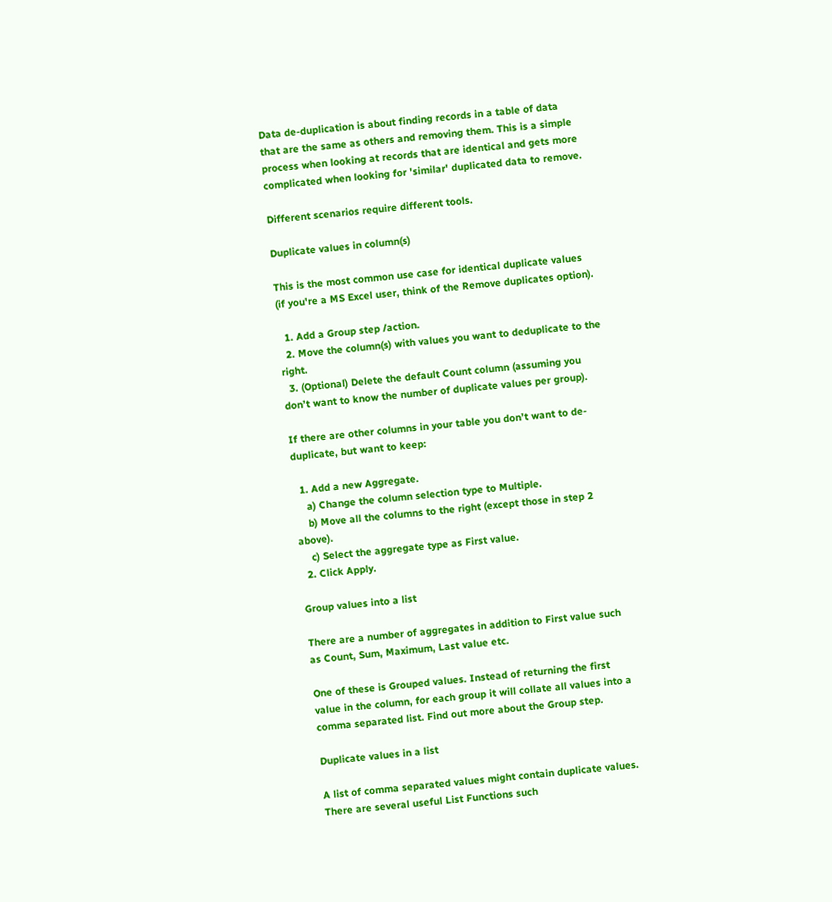Data de-duplication is about finding records in a table of data that are the same as others and removing them. This is a simple process when looking at records that are identical and gets more complicated when looking for 'similar' duplicated data to remove.

Different scenarios require different tools.

Duplicate values in column(s)

This is the most common use case for identical duplicate values (if you're a MS Excel user, think of the Remove duplicates option).

  1. Add a Group step /action.
  2. Move the column(s) with values you want to deduplicate to the right.
  3. (Optional) Delete the default Count column (assuming you don’t want to know the number of duplicate values per group).

If there are other columns in your table you don’t want to de-duplicate, but want to keep:

  1. Add a new Aggregate.
    a) Change the column selection type to Multiple.
    b) Move all the columns to the right (except those in step 2 above).
    c) Select the aggregate type as First value.
  2. Click Apply.

Group values into a list

There are a number of aggregates in addition to First value such as Count, Sum, Maximum, Last value etc.

One of these is Grouped values. Instead of returning the first value in the column, for each group it will collate all values into a comma separated list. Find out more about the Group step.

Duplicate values in a list

A list of comma separated values might contain duplicate values. There are several useful List Functions such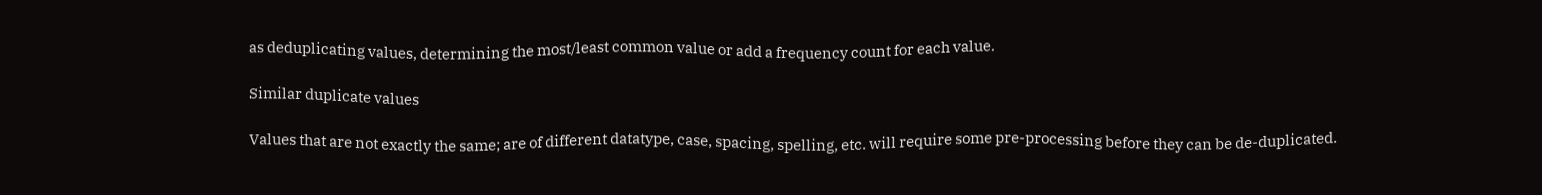as deduplicating values, determining the most/least common value or add a frequency count for each value.

Similar duplicate values

Values that are not exactly the same; are of different datatype, case, spacing, spelling, etc. will require some pre-processing before they can be de-duplicated.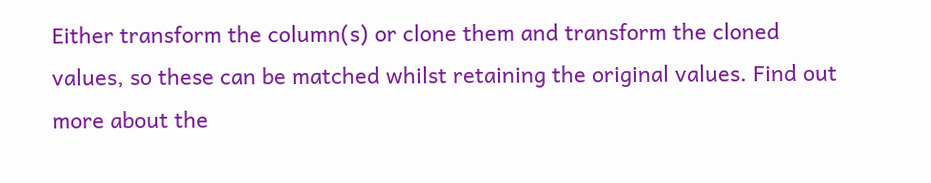Either transform the column(s) or clone them and transform the cloned values, so these can be matched whilst retaining the original values. Find out more about the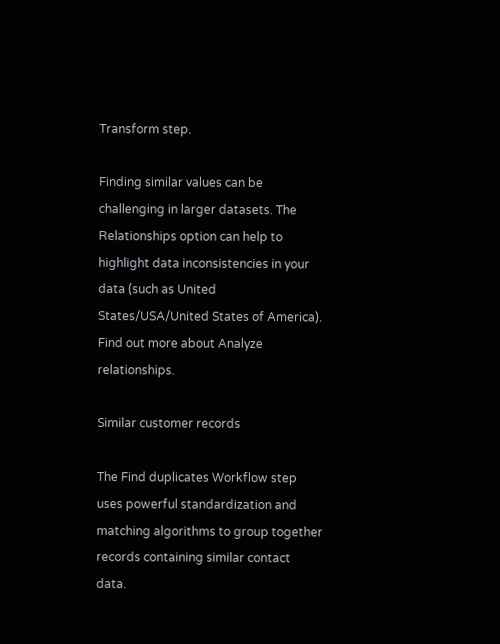Transform step.

Finding similar values can be challenging in larger datasets. The Relationships option can help to highlight data inconsistencies in your data (such as United States/USA/United States of America). Find out more about Analyze relationships.

Similar customer records

The Find duplicates Workflow step uses powerful standardization and matching algorithms to group together records containing similar contact data.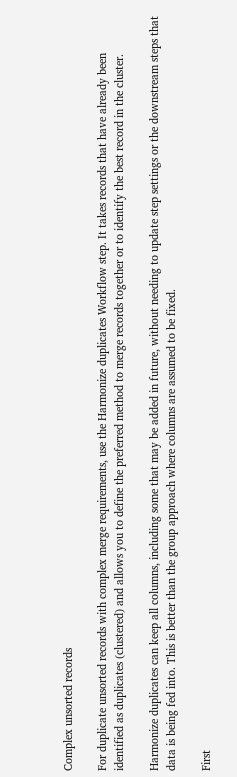Complex unsorted records

For duplicate unsorted records with complex merge requirements, use the Harmonize duplicates Workflow step. It takes records that have already been identified as duplicates (clustered) and allows you to define the preferred method to merge records together or to identify the best record in the cluster.

Harmonize duplicates can keep all columns, including some that may be added in future, without needing to update step settings or the downstream steps that data is being fed into. This is better than the group approach where columns are assumed to be fixed.

First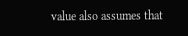value also assumes that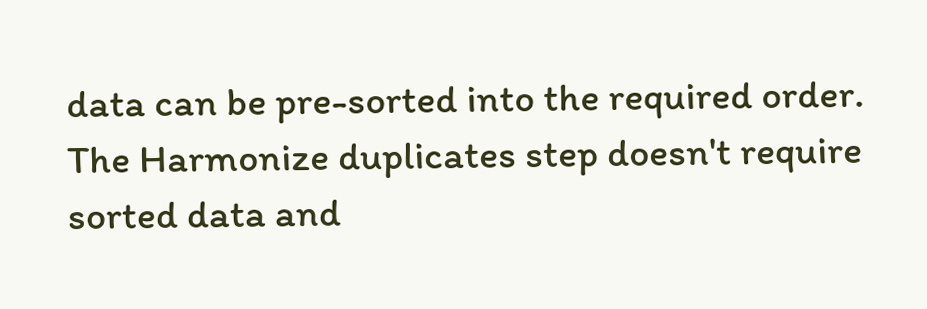data can be pre-sorted into the required order. The Harmonize duplicates step doesn't require sorted data and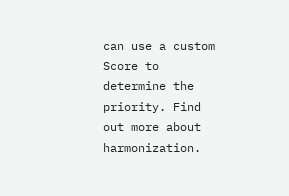can use a custom Score to determine the priority. Find out more about harmonization.